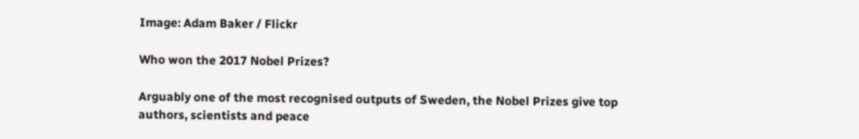Image: Adam Baker / Flickr

Who won the 2017 Nobel Prizes?

Arguably one of the most recognised outputs of Sweden, the Nobel Prizes give top authors, scientists and peace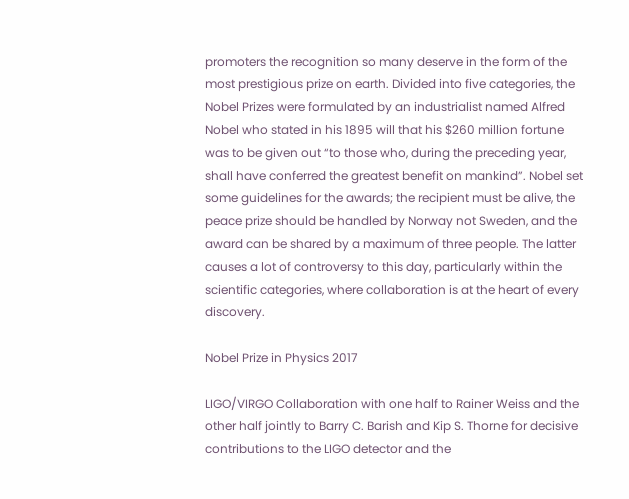promoters the recognition so many deserve in the form of the most prestigious prize on earth. Divided into five categories, the Nobel Prizes were formulated by an industrialist named Alfred Nobel who stated in his 1895 will that his $260 million fortune was to be given out “to those who, during the preceding year, shall have conferred the greatest benefit on mankind”. Nobel set some guidelines for the awards; the recipient must be alive, the peace prize should be handled by Norway not Sweden, and the award can be shared by a maximum of three people. The latter causes a lot of controversy to this day, particularly within the scientific categories, where collaboration is at the heart of every discovery.

Nobel Prize in Physics 2017

LIGO/VIRGO Collaboration with one half to Rainer Weiss and the other half jointly to Barry C. Barish and Kip S. Thorne for decisive contributions to the LIGO detector and the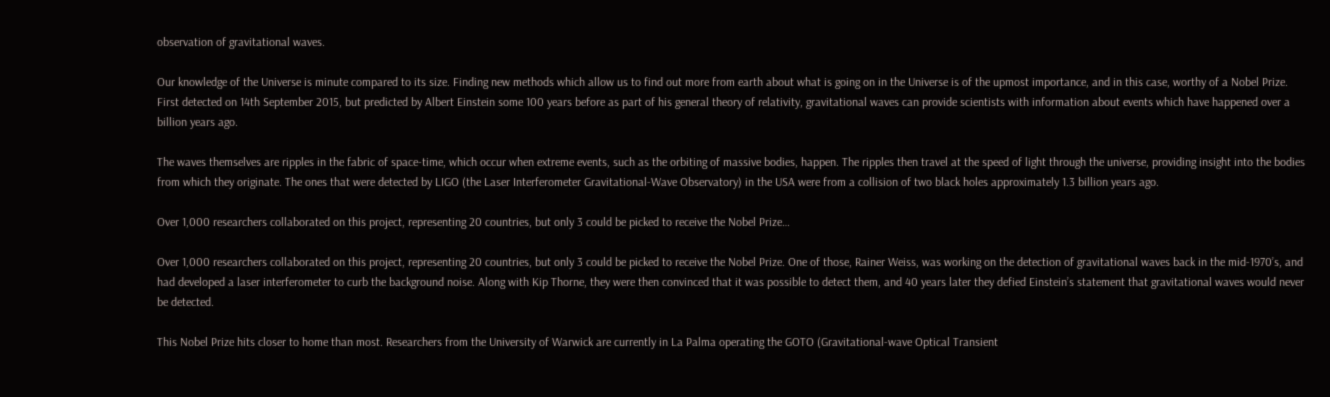observation of gravitational waves.

Our knowledge of the Universe is minute compared to its size. Finding new methods which allow us to find out more from earth about what is going on in the Universe is of the upmost importance, and in this case, worthy of a Nobel Prize. First detected on 14th September 2015, but predicted by Albert Einstein some 100 years before as part of his general theory of relativity, gravitational waves can provide scientists with information about events which have happened over a billion years ago.

The waves themselves are ripples in the fabric of space-time, which occur when extreme events, such as the orbiting of massive bodies, happen. The ripples then travel at the speed of light through the universe, providing insight into the bodies from which they originate. The ones that were detected by LIGO (the Laser Interferometer Gravitational-Wave Observatory) in the USA were from a collision of two black holes approximately 1.3 billion years ago.

Over 1,000 researchers collaborated on this project, representing 20 countries, but only 3 could be picked to receive the Nobel Prize…

Over 1,000 researchers collaborated on this project, representing 20 countries, but only 3 could be picked to receive the Nobel Prize. One of those, Rainer Weiss, was working on the detection of gravitational waves back in the mid-1970’s, and had developed a laser interferometer to curb the background noise. Along with Kip Thorne, they were then convinced that it was possible to detect them, and 40 years later they defied Einstein’s statement that gravitational waves would never be detected.

This Nobel Prize hits closer to home than most. Researchers from the University of Warwick are currently in La Palma operating the GOTO (Gravitational-wave Optical Transient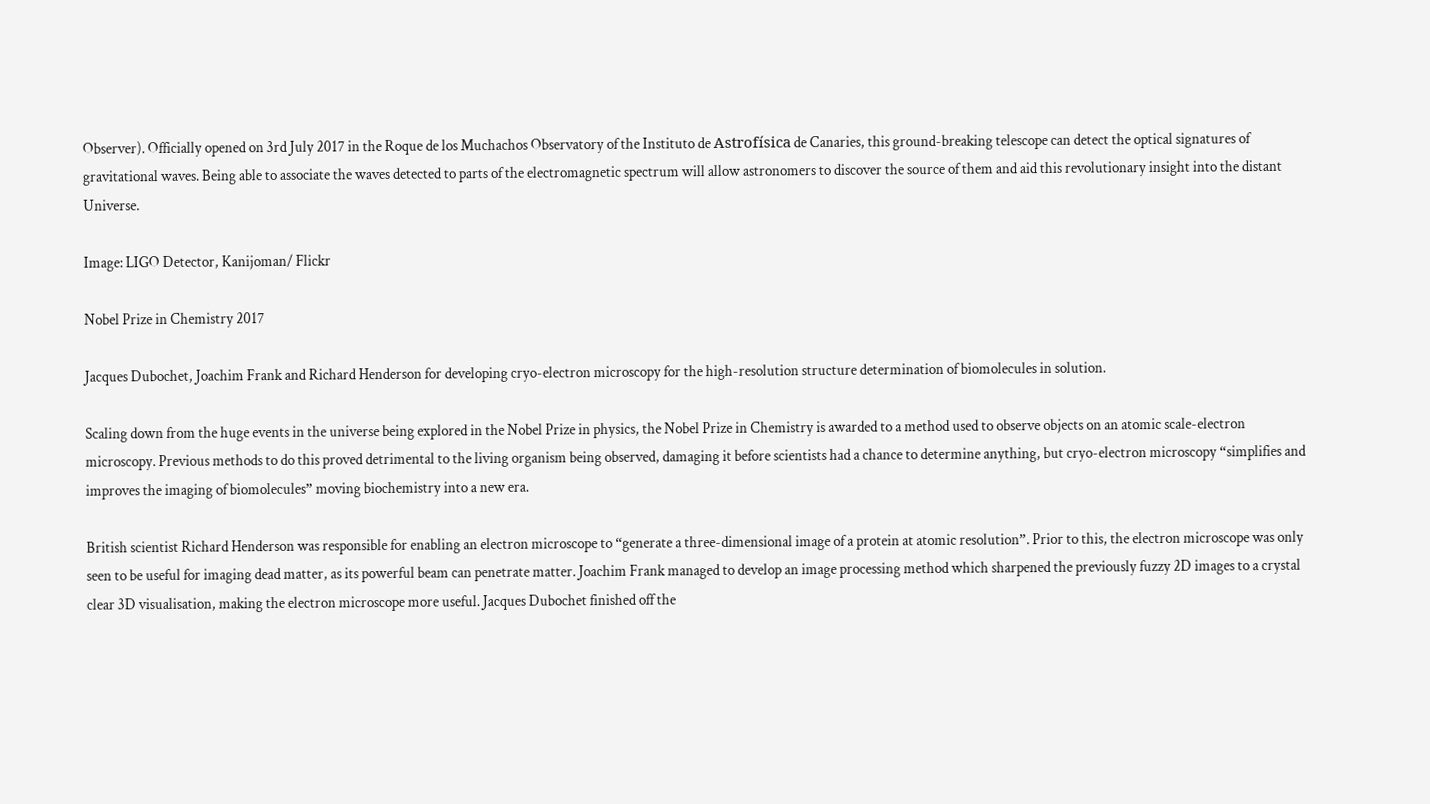Observer). Officially opened on 3rd July 2017 in the Roque de los Muchachos Observatory of the Instituto de Astrofísica de Canaries, this ground-breaking telescope can detect the optical signatures of gravitational waves. Being able to associate the waves detected to parts of the electromagnetic spectrum will allow astronomers to discover the source of them and aid this revolutionary insight into the distant Universe.

Image: LIGO Detector, Kanijoman/ Flickr

Nobel Prize in Chemistry 2017

Jacques Dubochet, Joachim Frank and Richard Henderson for developing cryo-electron microscopy for the high-resolution structure determination of biomolecules in solution.

Scaling down from the huge events in the universe being explored in the Nobel Prize in physics, the Nobel Prize in Chemistry is awarded to a method used to observe objects on an atomic scale-electron microscopy. Previous methods to do this proved detrimental to the living organism being observed, damaging it before scientists had a chance to determine anything, but cryo-electron microscopy “simplifies and improves the imaging of biomolecules” moving biochemistry into a new era.

British scientist Richard Henderson was responsible for enabling an electron microscope to “generate a three-dimensional image of a protein at atomic resolution”. Prior to this, the electron microscope was only seen to be useful for imaging dead matter, as its powerful beam can penetrate matter. Joachim Frank managed to develop an image processing method which sharpened the previously fuzzy 2D images to a crystal clear 3D visualisation, making the electron microscope more useful. Jacques Dubochet finished off the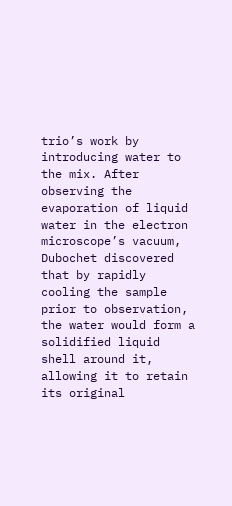trio’s work by introducing water to the mix. After observing the evaporation of liquid water in the electron microscope’s vacuum, Dubochet discovered that by rapidly cooling the sample prior to observation, the water would form a solidified liquid shell around it, allowing it to retain its original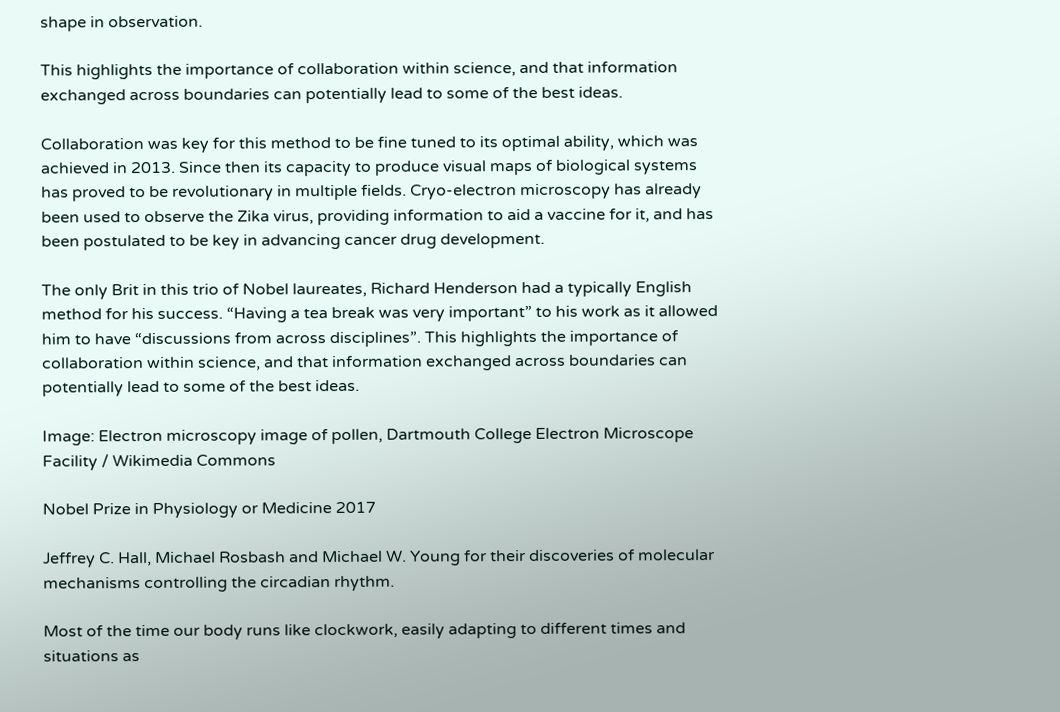shape in observation.

This highlights the importance of collaboration within science, and that information exchanged across boundaries can potentially lead to some of the best ideas.

Collaboration was key for this method to be fine tuned to its optimal ability, which was achieved in 2013. Since then its capacity to produce visual maps of biological systems has proved to be revolutionary in multiple fields. Cryo-electron microscopy has already been used to observe the Zika virus, providing information to aid a vaccine for it, and has been postulated to be key in advancing cancer drug development.

The only Brit in this trio of Nobel laureates, Richard Henderson had a typically English method for his success. “Having a tea break was very important” to his work as it allowed him to have “discussions from across disciplines”. This highlights the importance of collaboration within science, and that information exchanged across boundaries can potentially lead to some of the best ideas.

Image: Electron microscopy image of pollen, Dartmouth College Electron Microscope Facility / Wikimedia Commons

Nobel Prize in Physiology or Medicine 2017

Jeffrey C. Hall, Michael Rosbash and Michael W. Young for their discoveries of molecular mechanisms controlling the circadian rhythm.

Most of the time our body runs like clockwork, easily adapting to different times and situations as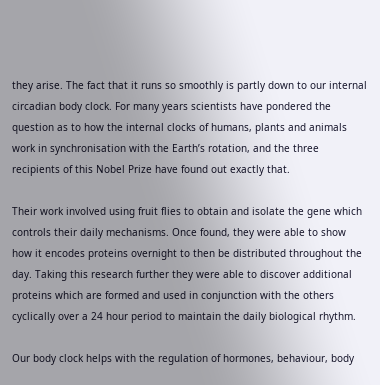they arise. The fact that it runs so smoothly is partly down to our internal circadian body clock. For many years scientists have pondered the question as to how the internal clocks of humans, plants and animals work in synchronisation with the Earth’s rotation, and the three recipients of this Nobel Prize have found out exactly that.

Their work involved using fruit flies to obtain and isolate the gene which controls their daily mechanisms. Once found, they were able to show how it encodes proteins overnight to then be distributed throughout the day. Taking this research further they were able to discover additional proteins which are formed and used in conjunction with the others cyclically over a 24 hour period to maintain the daily biological rhythm.

Our body clock helps with the regulation of hormones, behaviour, body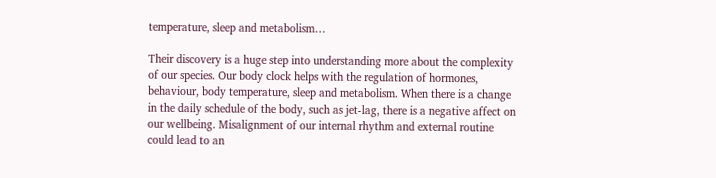temperature, sleep and metabolism…

Their discovery is a huge step into understanding more about the complexity of our species. Our body clock helps with the regulation of hormones, behaviour, body temperature, sleep and metabolism. When there is a change in the daily schedule of the body, such as jet-lag, there is a negative affect on our wellbeing. Misalignment of our internal rhythm and external routine could lead to an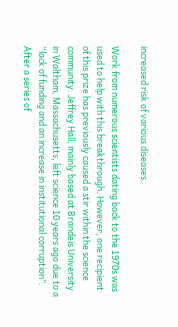increased risk of various diseases.

Work from numerous scientists dating back to the 1970s was used to help with this breakthrough. However, one recipient of this prize has previously caused a stir within the science community. Jeffrey Hall, mainly based at Brandeis University in Waltham, Massachusetts, left science 10 years ago due to a “lack of funding and an increase in institutional corruption”. After a series of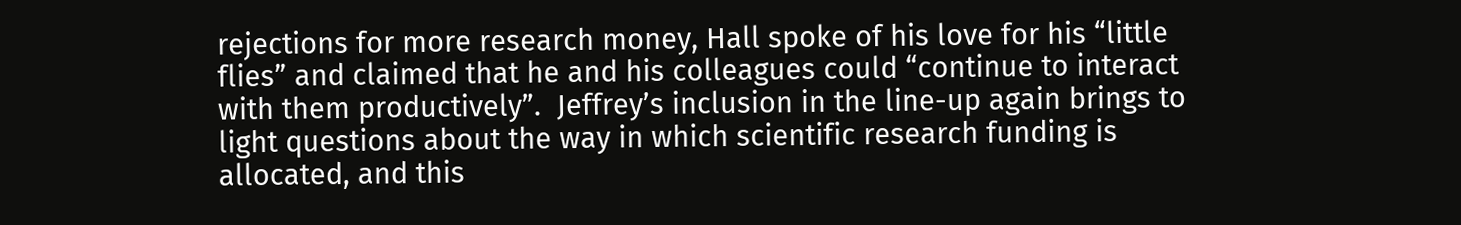rejections for more research money, Hall spoke of his love for his “little flies” and claimed that he and his colleagues could “continue to interact with them productively”.  Jeffrey’s inclusion in the line-up again brings to light questions about the way in which scientific research funding is allocated, and this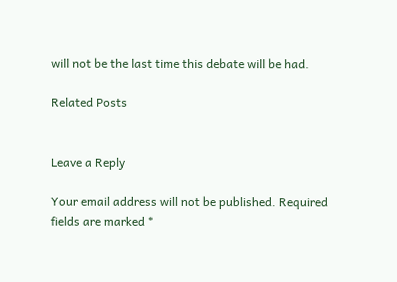will not be the last time this debate will be had.

Related Posts


Leave a Reply

Your email address will not be published. Required fields are marked *